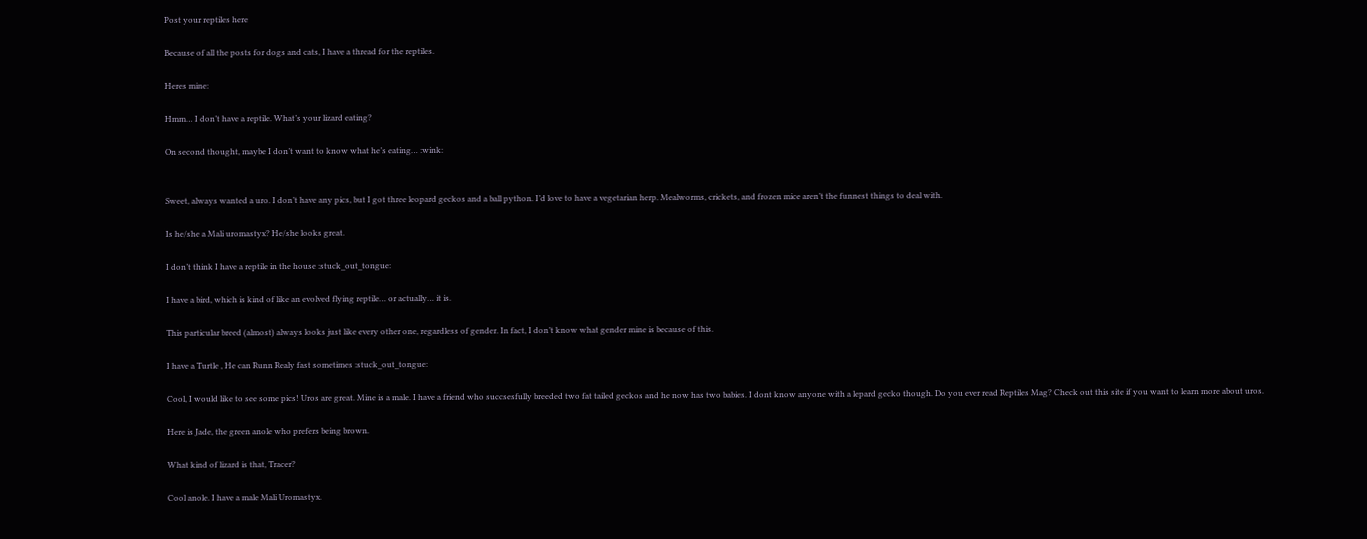Post your reptiles here

Because of all the posts for dogs and cats, I have a thread for the reptiles.

Heres mine:

Hmm… I don’t have a reptile. What’s your lizard eating?

On second thought, maybe I don’t want to know what he’s eating… :wink:


Sweet, always wanted a uro. I don’t have any pics, but I got three leopard geckos and a ball python. I’d love to have a vegetarian herp. Mealworms, crickets, and frozen mice aren’t the funnest things to deal with.

Is he/she a Mali uromastyx? He/she looks great.

I don’t think I have a reptile in the house :stuck_out_tongue:

I have a bird, which is kind of like an evolved flying reptile… or actually… it is.

This particular breed (almost) always looks just like every other one, regardless of gender. In fact, I don’t know what gender mine is because of this.

I have a Turtle , He can Runn Realy fast sometimes :stuck_out_tongue:

Cool, I would like to see some pics! Uros are great. Mine is a male. I have a friend who succsesfully breeded two fat tailed geckos and he now has two babies. I dont know anyone with a lepard gecko though. Do you ever read Reptiles Mag? Check out this site if you want to learn more about uros.

Here is Jade, the green anole who prefers being brown.

What kind of lizard is that, Tracer?

Cool anole. I have a male Mali Uromastyx.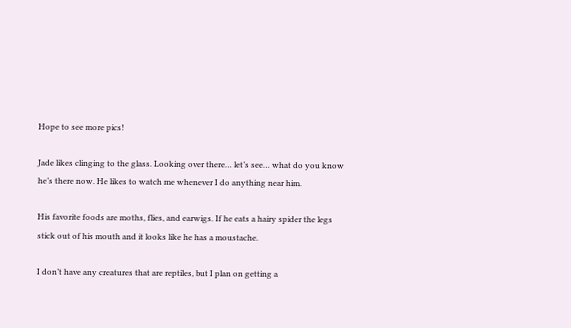Hope to see more pics!

Jade likes clinging to the glass. Looking over there… let’s see… what do you know he’s there now. He likes to watch me whenever I do anything near him.

His favorite foods are moths, flies, and earwigs. If he eats a hairy spider the legs stick out of his mouth and it looks like he has a moustache.

I don’t have any creatures that are reptiles, but I plan on getting a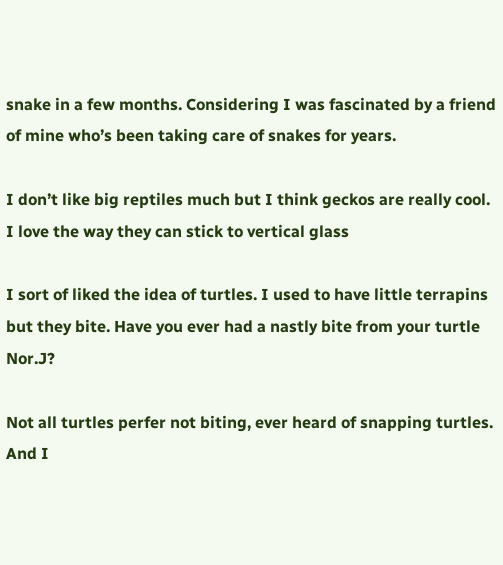snake in a few months. Considering I was fascinated by a friend of mine who’s been taking care of snakes for years.

I don’t like big reptiles much but I think geckos are really cool. I love the way they can stick to vertical glass

I sort of liked the idea of turtles. I used to have little terrapins but they bite. Have you ever had a nastly bite from your turtle Nor.J?

Not all turtles perfer not biting, ever heard of snapping turtles. And I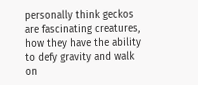personally think geckos are fascinating creatures, how they have the ability to defy gravity and walk on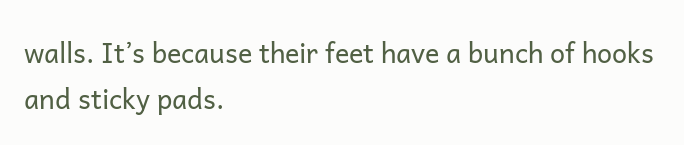walls. It’s because their feet have a bunch of hooks and sticky pads.